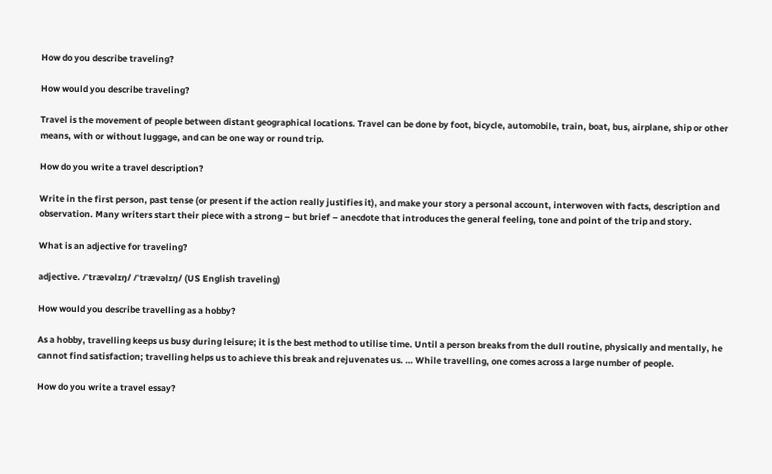How do you describe traveling?

How would you describe traveling?

Travel is the movement of people between distant geographical locations. Travel can be done by foot, bicycle, automobile, train, boat, bus, airplane, ship or other means, with or without luggage, and can be one way or round trip.

How do you write a travel description?

Write in the first person, past tense (or present if the action really justifies it), and make your story a personal account, interwoven with facts, description and observation. Many writers start their piece with a strong – but brief – anecdote that introduces the general feeling, tone and point of the trip and story.

What is an adjective for traveling?

adjective. /ˈtrævəlɪŋ/ /ˈtrævəlɪŋ/ (US English traveling)

How would you describe travelling as a hobby?

As a hobby, travelling keeps us busy during leisure; it is the best method to utilise time. Until a person breaks from the dull routine, physically and mentally, he cannot find satisfaction; travelling helps us to achieve this break and rejuvenates us. … While travelling, one comes across a large number of people.

How do you write a travel essay?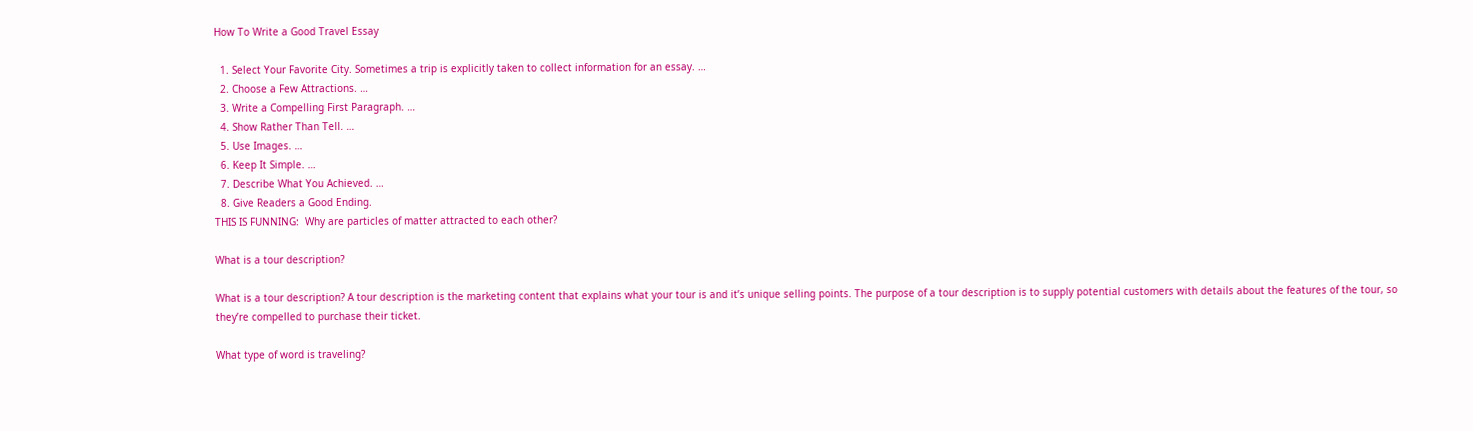How To Write a Good Travel Essay

  1. Select Your Favorite City. Sometimes a trip is explicitly taken to collect information for an essay. …
  2. Choose a Few Attractions. …
  3. Write a Compelling First Paragraph. …
  4. Show Rather Than Tell. …
  5. Use Images. …
  6. Keep It Simple. …
  7. Describe What You Achieved. …
  8. Give Readers a Good Ending.
THIS IS FUNNING:  Why are particles of matter attracted to each other?

What is a tour description?

What is a tour description? A tour description is the marketing content that explains what your tour is and it’s unique selling points. The purpose of a tour description is to supply potential customers with details about the features of the tour, so they’re compelled to purchase their ticket.

What type of word is traveling?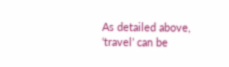As detailed above, ‘travel’ can be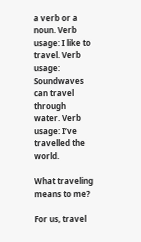a verb or a noun. Verb usage: I like to travel. Verb usage: Soundwaves can travel through water. Verb usage: I’ve travelled the world.

What traveling means to me?

For us, travel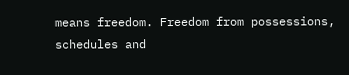means freedom. Freedom from possessions, schedules and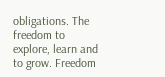obligations. The freedom to explore, learn and to grow. Freedom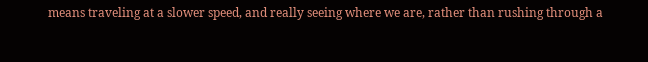means traveling at a slower speed, and really seeing where we are, rather than rushing through a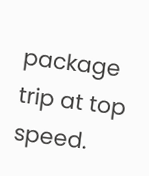package trip at top speed.